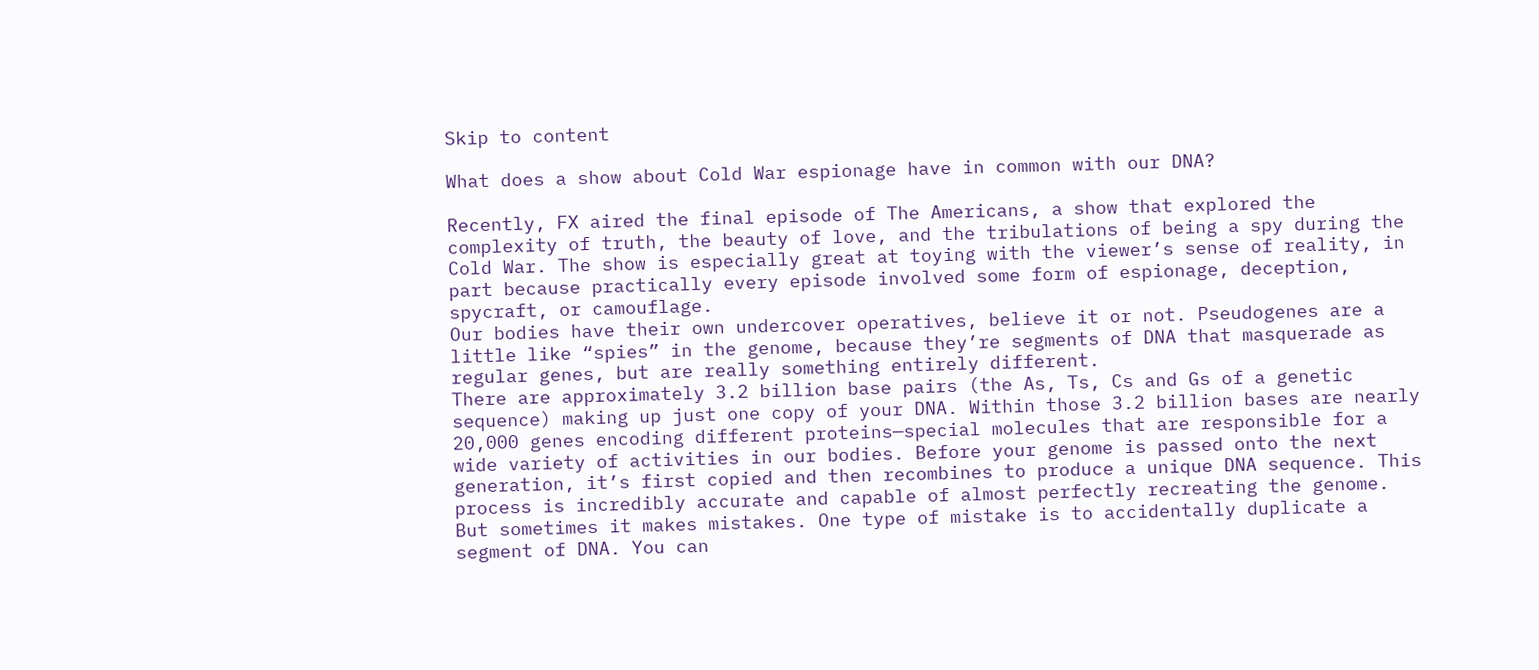Skip to content

What does a show about Cold War espionage have in common with our DNA?

Recently, FX aired the final episode of The Americans, a show that explored the complexity of truth, the beauty of love, and the tribulations of being a spy during the Cold War. The show is especially great at toying with the viewer’s sense of reality, in part because practically every episode involved some form of espionage, deception, spycraft, or camouflage.
Our bodies have their own undercover operatives, believe it or not. Pseudogenes are a little like “spies” in the genome, because they’re segments of DNA that masquerade as regular genes, but are really something entirely different.
There are approximately 3.2 billion base pairs (the As, Ts, Cs and Gs of a genetic sequence) making up just one copy of your DNA. Within those 3.2 billion bases are nearly 20,000 genes encoding different proteins—special molecules that are responsible for a wide variety of activities in our bodies. Before your genome is passed onto the next generation, it’s first copied and then recombines to produce a unique DNA sequence. This process is incredibly accurate and capable of almost perfectly recreating the genome. But sometimes it makes mistakes. One type of mistake is to accidentally duplicate a segment of DNA. You can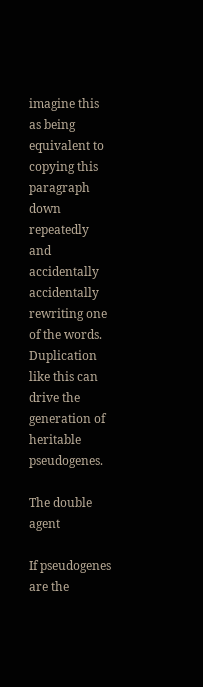imagine this as being equivalent to copying this paragraph down repeatedly and accidentally accidentally rewriting one of the words. Duplication like this can drive the generation of heritable pseudogenes.

The double agent

If pseudogenes are the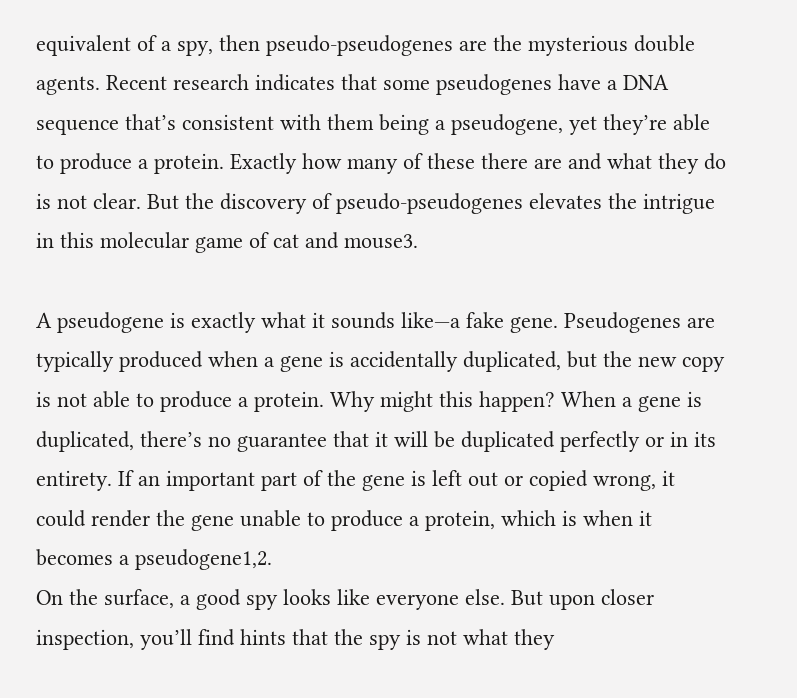equivalent of a spy, then pseudo-pseudogenes are the mysterious double agents. Recent research indicates that some pseudogenes have a DNA sequence that’s consistent with them being a pseudogene, yet they’re able to produce a protein. Exactly how many of these there are and what they do is not clear. But the discovery of pseudo-pseudogenes elevates the intrigue in this molecular game of cat and mouse3.

A pseudogene is exactly what it sounds like—a fake gene. Pseudogenes are typically produced when a gene is accidentally duplicated, but the new copy is not able to produce a protein. Why might this happen? When a gene is duplicated, there’s no guarantee that it will be duplicated perfectly or in its entirety. If an important part of the gene is left out or copied wrong, it could render the gene unable to produce a protein, which is when it becomes a pseudogene1,2.
On the surface, a good spy looks like everyone else. But upon closer inspection, you’ll find hints that the spy is not what they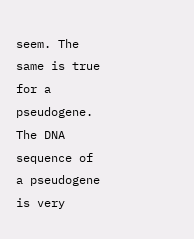seem. The same is true for a pseudogene. The DNA sequence of a pseudogene is very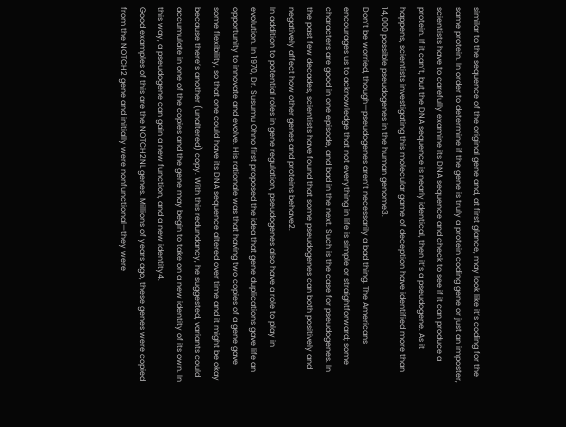similar to the sequence of the original gene and, at first glance, may look like it’s coding for the same protein. In order to determine if the gene is truly a protein coding gene or just an imposter, scientists have to carefully examine its DNA sequence and check to see if it can produce a protein. If it can’t, but the DNA sequence is nearly identical, then it’s a pseudogene. As it happens, scientists investigating this molecular game of deception have identified more than 14,000 possible pseudogenes in the human genome3.
Don’t be worried, though—pseudogenes aren’t necessarily a bad thing. The Americans encourages us to acknowledge that not everything in life is simple or straightforward; some characters are good in one episode, and bad in the next. Such is the case for pseudogenes. In the past few decades, scientists have found that some pseudogenes can both positively and negatively affect how other genes and proteins behave2.
In addition to potential roles in gene regulation, pseudogenes also have a role to play in evolution. In 1970, Dr. Susumu Ohno first proposed the idea that gene duplications gave life an opportunity to innovate and evolve. His rationale was that having two copies of a gene gave some flexibility, so that one could have its DNA sequence altered over time and it might be okay because there’s another (unaltered) copy. With this redundancy, he suggested, variants could accumulate in one of the copies and the gene may begin to take on a new identity of its own. In this way, a pseudogene can gain a new function, and a new identity4.
Good examples of this are the NOTCH2NL genes. Millions of years ago, these genes were copied from the NOTCH2 gene and initially were nonfunctional—they were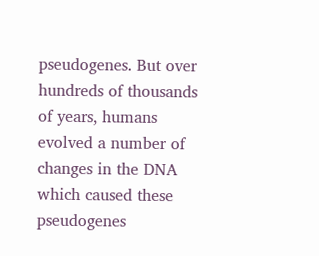pseudogenes. But over hundreds of thousands of years, humans evolved a number of changes in the DNA which caused these pseudogenes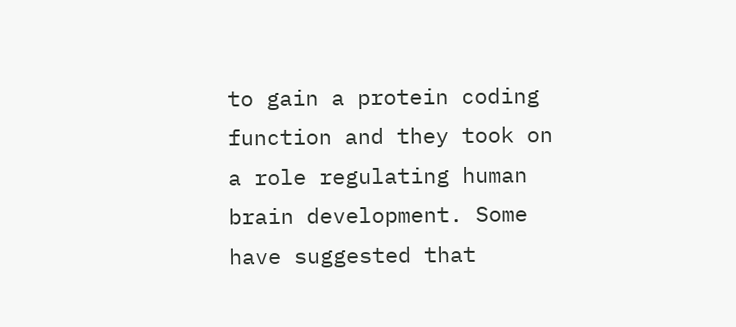to gain a protein coding function and they took on a role regulating human brain development. Some have suggested that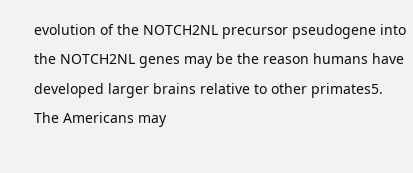evolution of the NOTCH2NL precursor pseudogene into the NOTCH2NL genes may be the reason humans have developed larger brains relative to other primates5.
The Americans may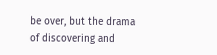be over, but the drama of discovering and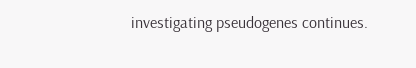investigating pseudogenes continues.